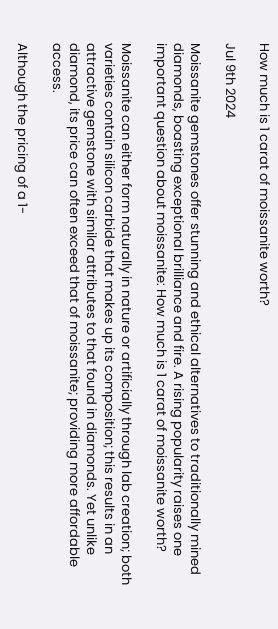How much is 1 carat of moissanite worth?

Jul 9th 2024

Moissanite gemstones offer stunning and ethical alternatives to traditionally mined diamonds, boasting exceptional brilliance and fire. A rising popularity raises one important question about moissanite: How much is 1 carat of moissanite worth?

Moissanite can either form naturally in nature or artificially through lab creation; both varieties contain silicon carbide that makes up its composition; this results in an attractive gemstone with similar attributes to that found in diamonds. Yet unlike diamond, its price can often exceed that of moissanite; providing more affordable access.

Although the pricing of a 1-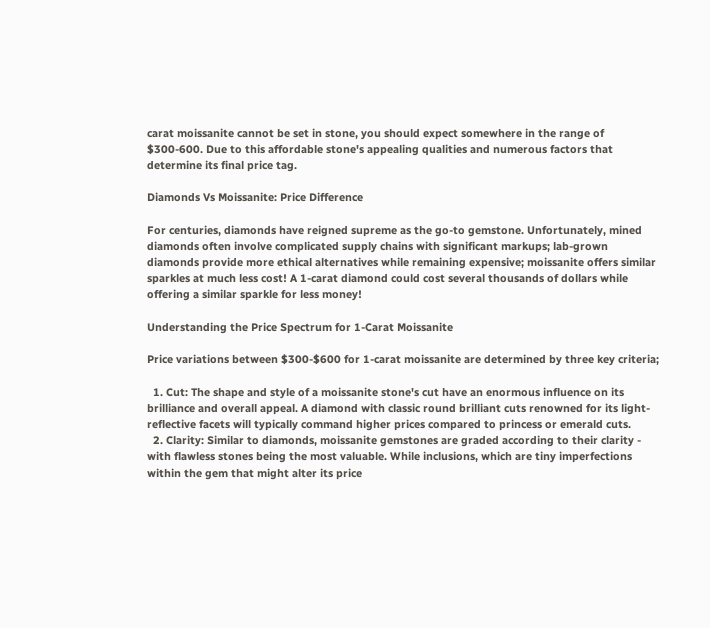carat moissanite cannot be set in stone, you should expect somewhere in the range of $300-600. Due to this affordable stone's appealing qualities and numerous factors that determine its final price tag.

Diamonds Vs Moissanite: Price Difference

For centuries, diamonds have reigned supreme as the go-to gemstone. Unfortunately, mined diamonds often involve complicated supply chains with significant markups; lab-grown diamonds provide more ethical alternatives while remaining expensive; moissanite offers similar sparkles at much less cost! A 1-carat diamond could cost several thousands of dollars while offering a similar sparkle for less money!

Understanding the Price Spectrum for 1-Carat Moissanite

Price variations between $300-$600 for 1-carat moissanite are determined by three key criteria;

  1. Cut: The shape and style of a moissanite stone's cut have an enormous influence on its brilliance and overall appeal. A diamond with classic round brilliant cuts renowned for its light-reflective facets will typically command higher prices compared to princess or emerald cuts.
  2. Clarity: Similar to diamonds, moissanite gemstones are graded according to their clarity - with flawless stones being the most valuable. While inclusions, which are tiny imperfections within the gem that might alter its price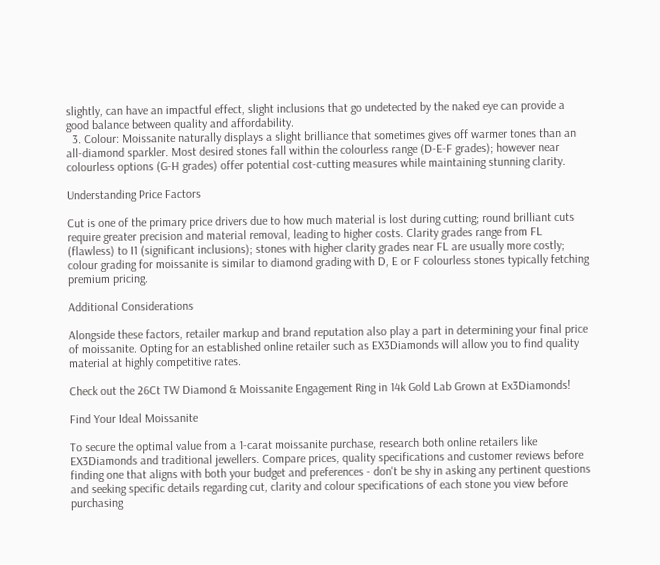slightly, can have an impactful effect, slight inclusions that go undetected by the naked eye can provide a good balance between quality and affordability.
  3. Colour: Moissanite naturally displays a slight brilliance that sometimes gives off warmer tones than an all-diamond sparkler. Most desired stones fall within the colourless range (D-E-F grades); however near colourless options (G-H grades) offer potential cost-cutting measures while maintaining stunning clarity.

Understanding Price Factors

Cut is one of the primary price drivers due to how much material is lost during cutting; round brilliant cuts require greater precision and material removal, leading to higher costs. Clarity grades range from FL (flawless) to I1 (significant inclusions); stones with higher clarity grades near FL are usually more costly; colour grading for moissanite is similar to diamond grading with D, E or F colourless stones typically fetching premium pricing.

Additional Considerations

Alongside these factors, retailer markup and brand reputation also play a part in determining your final price of moissanite. Opting for an established online retailer such as EX3Diamonds will allow you to find quality material at highly competitive rates.

Check out the 26Ct TW Diamond & Moissanite Engagement Ring in 14k Gold Lab Grown at Ex3Diamonds!

Find Your Ideal Moissanite

To secure the optimal value from a 1-carat moissanite purchase, research both online retailers like EX3Diamonds and traditional jewellers. Compare prices, quality specifications and customer reviews before finding one that aligns with both your budget and preferences - don't be shy in asking any pertinent questions and seeking specific details regarding cut, clarity and colour specifications of each stone you view before purchasing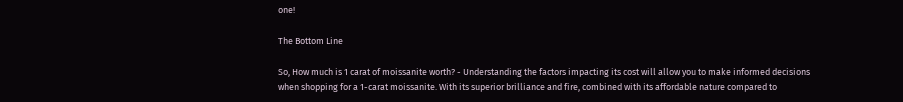one!

The Bottom Line

So, How much is 1 carat of moissanite worth? - Understanding the factors impacting its cost will allow you to make informed decisions when shopping for a 1-carat moissanite. With its superior brilliance and fire, combined with its affordable nature compared to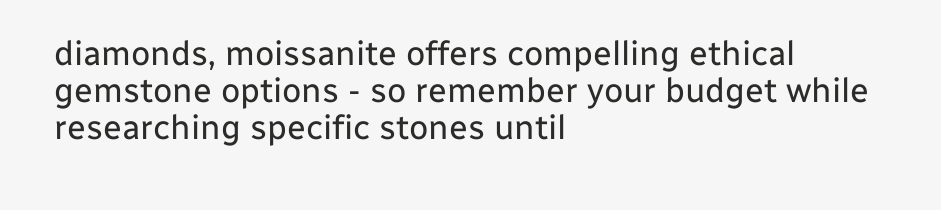diamonds, moissanite offers compelling ethical gemstone options - so remember your budget while researching specific stones until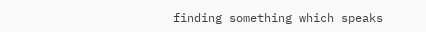finding something which speaks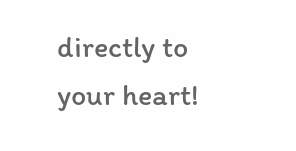directly to your heart!